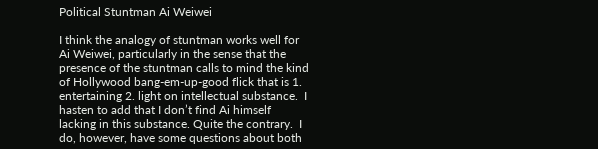Political Stuntman Ai Weiwei

I think the analogy of stuntman works well for Ai Weiwei, particularly in the sense that the presence of the stuntman calls to mind the kind of Hollywood bang-em-up-good flick that is 1. entertaining 2. light on intellectual substance.  I hasten to add that I don’t find Ai himself lacking in this substance. Quite the contrary.  I do, however, have some questions about both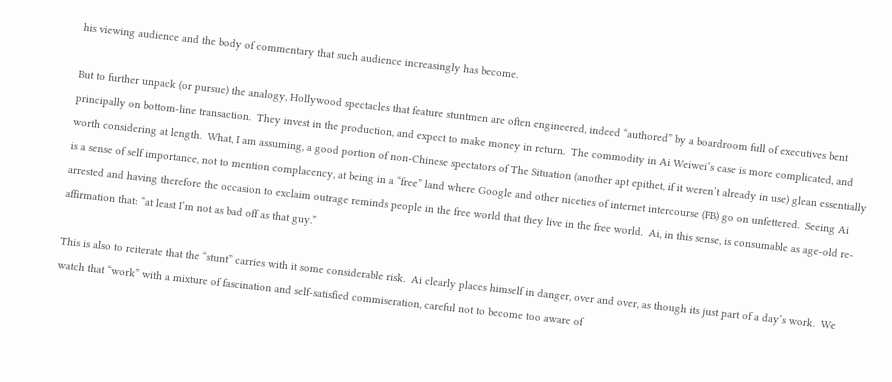his viewing audience and the body of commentary that such audience increasingly has become.

But to further unpack (or pursue) the analogy, Hollywood spectacles that feature stuntmen are often engineered, indeed “authored” by a boardroom full of executives bent principally on bottom-line transaction.  They invest in the production, and expect to make money in return.  The commodity in Ai Weiwei’s case is more complicated, and worth considering at length.  What, I am assuming, a good portion of non-Chinese spectators of The Situation (another apt epithet, if it weren’t already in use) glean essentially is a sense of self importance, not to mention complacency, at being in a “free” land where Google and other niceties of internet intercourse (FB) go on unfettered.  Seeing Ai arrested and having therefore the occasion to exclaim outrage reminds people in the free world that they live in the free world.  Ai, in this sense, is consumable as age-old re-affirmation that: “at least I’m not as bad off as that guy.”

This is also to reiterate that the “stunt” carries with it some considerable risk.  Ai clearly places himself in danger, over and over, as though its just part of a day’s work.  We watch that “work” with a mixture of fascination and self-satisfied commiseration, careful not to become too aware of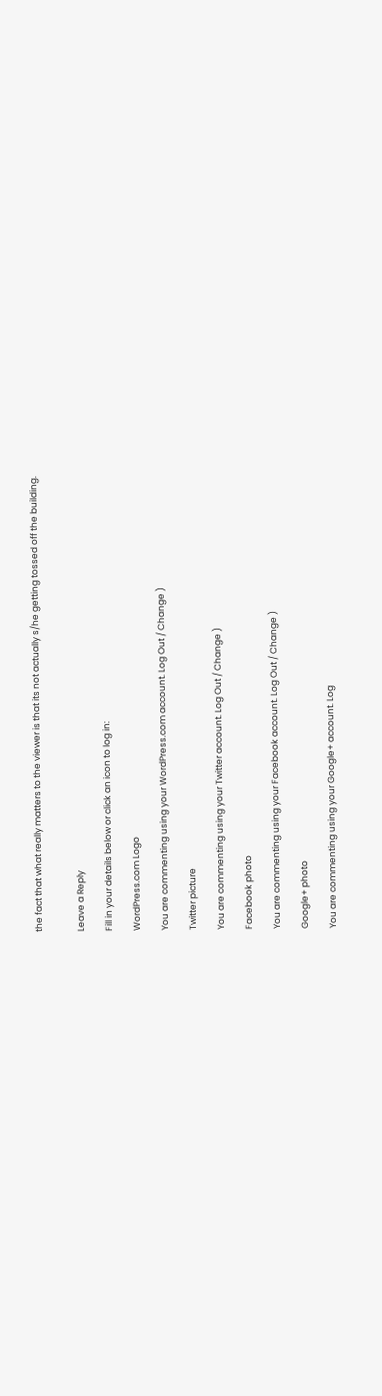the fact that what really matters to the viewer is that its not actually s/he getting tossed off the building.


Leave a Reply

Fill in your details below or click an icon to log in:

WordPress.com Logo

You are commenting using your WordPress.com account. Log Out / Change )

Twitter picture

You are commenting using your Twitter account. Log Out / Change )

Facebook photo

You are commenting using your Facebook account. Log Out / Change )

Google+ photo

You are commenting using your Google+ account. Log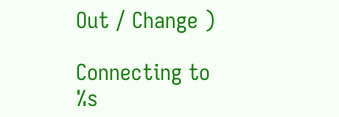Out / Change )

Connecting to %s